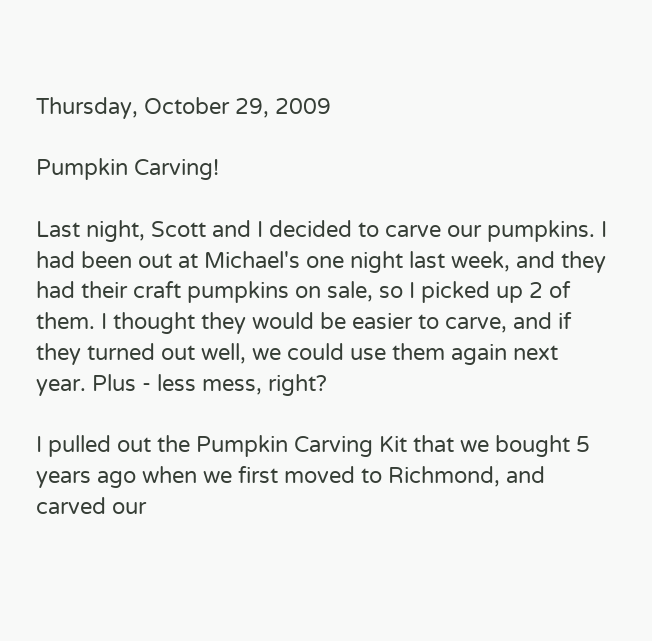Thursday, October 29, 2009

Pumpkin Carving!

Last night, Scott and I decided to carve our pumpkins. I had been out at Michael's one night last week, and they had their craft pumpkins on sale, so I picked up 2 of them. I thought they would be easier to carve, and if they turned out well, we could use them again next year. Plus - less mess, right?

I pulled out the Pumpkin Carving Kit that we bought 5 years ago when we first moved to Richmond, and carved our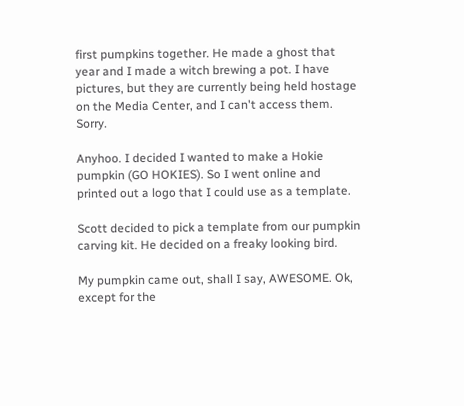first pumpkins together. He made a ghost that year and I made a witch brewing a pot. I have pictures, but they are currently being held hostage on the Media Center, and I can't access them. Sorry.

Anyhoo. I decided I wanted to make a Hokie pumpkin (GO HOKIES). So I went online and printed out a logo that I could use as a template.

Scott decided to pick a template from our pumpkin carving kit. He decided on a freaky looking bird.

My pumpkin came out, shall I say, AWESOME. Ok, except for the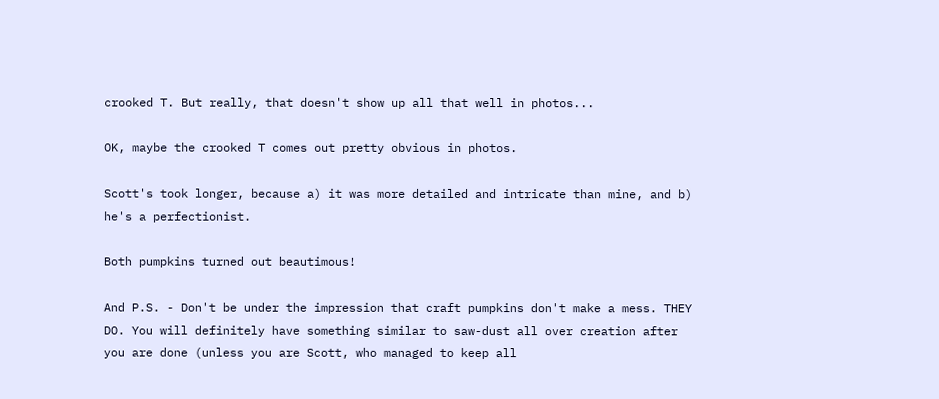crooked T. But really, that doesn't show up all that well in photos...

OK, maybe the crooked T comes out pretty obvious in photos.

Scott's took longer, because a) it was more detailed and intricate than mine, and b) he's a perfectionist.

Both pumpkins turned out beautimous!

And P.S. - Don't be under the impression that craft pumpkins don't make a mess. THEY DO. You will definitely have something similar to saw-dust all over creation after you are done (unless you are Scott, who managed to keep all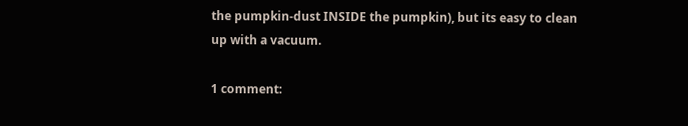the pumpkin-dust INSIDE the pumpkin), but its easy to clean up with a vacuum.

1 comment: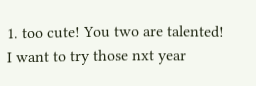1. too cute! You two are talented! I want to try those nxt year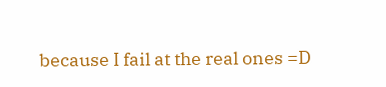because I fail at the real ones =D